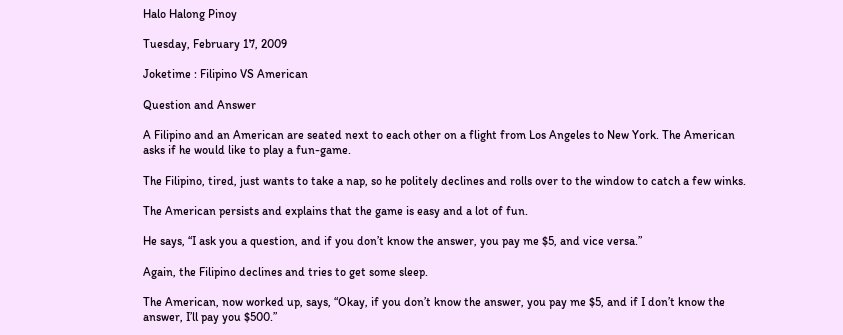Halo Halong Pinoy

Tuesday, February 17, 2009

Joketime : Filipino VS American

Question and Answer

A Filipino and an American are seated next to each other on a flight from Los Angeles to New York. The American asks if he would like to play a fun-game.

The Filipino, tired, just wants to take a nap, so he politely declines and rolls over to the window to catch a few winks.

The American persists and explains that the game is easy and a lot of fun.

He says, “I ask you a question, and if you don’t know the answer, you pay me $5, and vice versa.”

Again, the Filipino declines and tries to get some sleep.

The American, now worked up, says, “Okay, if you don’t know the answer, you pay me $5, and if I don’t know the answer, I’ll pay you $500.”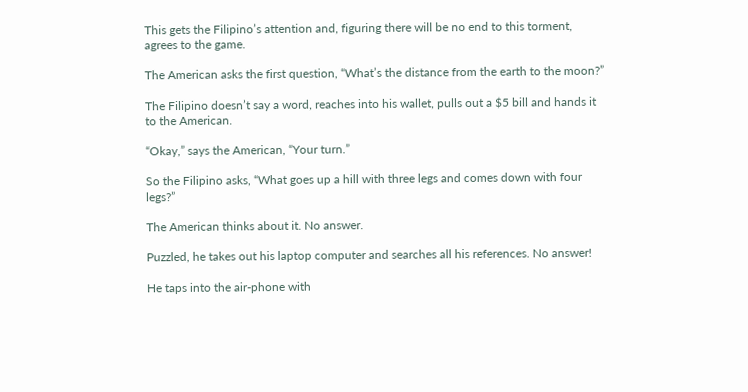This gets the Filipino’s attention and, figuring there will be no end to this torment, agrees to the game.

The American asks the first question, “What’s the distance from the earth to the moon?”

The Filipino doesn’t say a word, reaches into his wallet, pulls out a $5 bill and hands it to the American.

“Okay,” says the American, “Your turn.”

So the Filipino asks, “What goes up a hill with three legs and comes down with four legs?”

The American thinks about it. No answer.

Puzzled, he takes out his laptop computer and searches all his references. No answer!

He taps into the air-phone with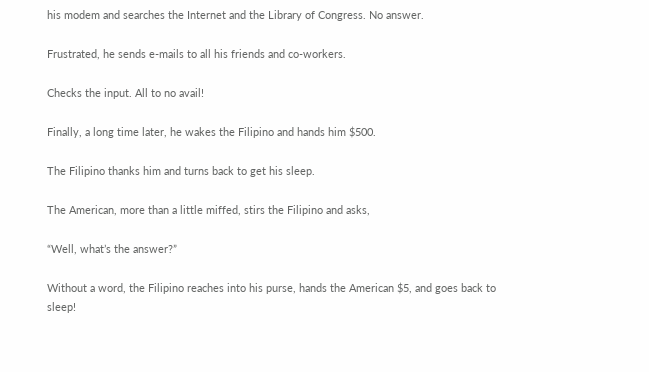his modem and searches the Internet and the Library of Congress. No answer.

Frustrated, he sends e-mails to all his friends and co-workers.

Checks the input. All to no avail!

Finally, a long time later, he wakes the Filipino and hands him $500.

The Filipino thanks him and turns back to get his sleep.

The American, more than a little miffed, stirs the Filipino and asks,

“Well, what’s the answer?”

Without a word, the Filipino reaches into his purse, hands the American $5, and goes back to sleep!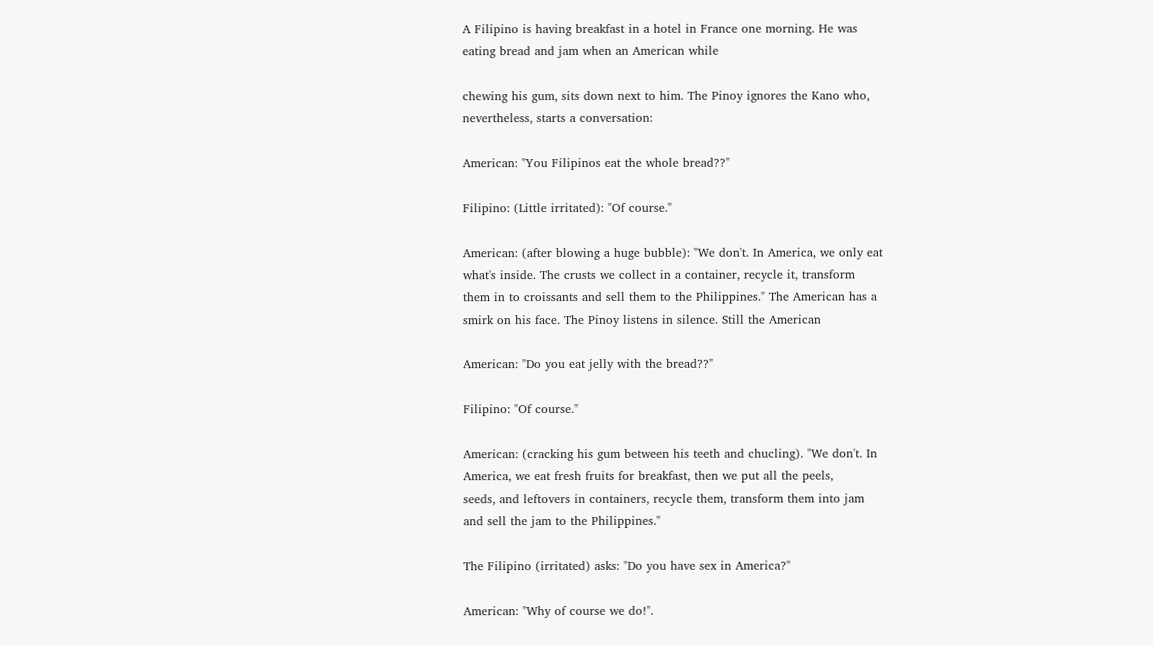A Filipino is having breakfast in a hotel in France one morning. He was
eating bread and jam when an American while

chewing his gum, sits down next to him. The Pinoy ignores the Kano who,
nevertheless, starts a conversation:

American: "You Filipinos eat the whole bread??"

Filipino: (Little irritated): "Of course."

American: (after blowing a huge bubble): "We don't. In America, we only eat
what's inside. The crusts we collect in a container, recycle it, transform
them in to croissants and sell them to the Philippines." The American has a
smirk on his face. The Pinoy listens in silence. Still the American

American: "Do you eat jelly with the bread??"

Filipino: "Of course."

American: (cracking his gum between his teeth and chucling). "We don't. In
America, we eat fresh fruits for breakfast, then we put all the peels,
seeds, and leftovers in containers, recycle them, transform them into jam
and sell the jam to the Philippines."

The Filipino (irritated) asks: "Do you have sex in America?"

American: "Why of course we do!".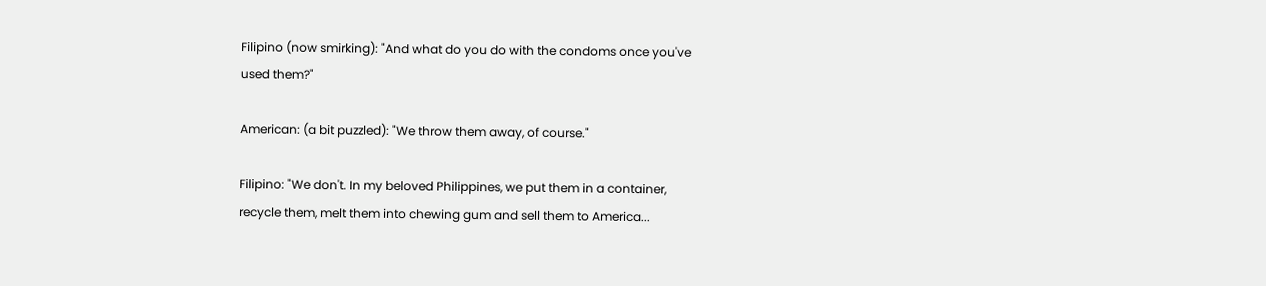Filipino (now smirking): "And what do you do with the condoms once you've
used them?"

American: (a bit puzzled): "We throw them away, of course."

Filipino: "We don't. In my beloved Philippines, we put them in a container,
recycle them, melt them into chewing gum and sell them to America...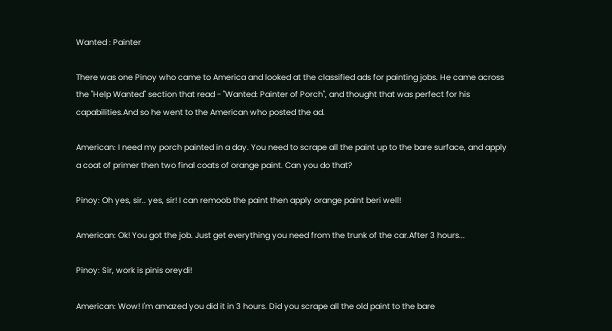Wanted : Painter

There was one Pinoy who came to America and looked at the classified ads for painting jobs. He came across the "Help Wanted" section that read - "Wanted: Painter of Porch", and thought that was perfect for his capabilities.And so he went to the American who posted the ad.

American: I need my porch painted in a day. You need to scrape all the paint up to the bare surface, and apply a coat of primer then two final coats of orange paint. Can you do that?

Pinoy: Oh yes, sir.. yes, sir! I can remoob the paint then apply orange paint beri well!

American: Ok! You got the job. Just get everything you need from the trunk of the car.After 3 hours...

Pinoy: Sir, work is pinis oreydi!

American: Wow! I'm amazed you did it in 3 hours. Did you scrape all the old paint to the bare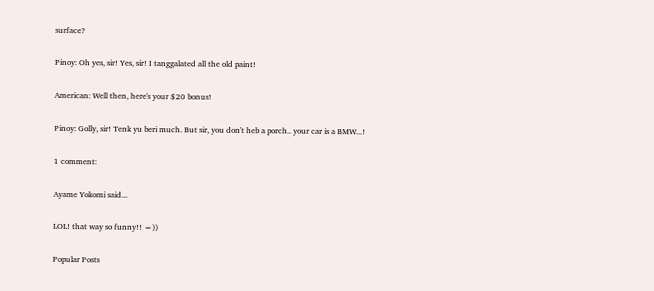surface?

Pinoy: Oh yes, sir! Yes, sir! I tanggalated all the old paint!

American: Well then, here's your $20 bonus!

Pinoy: Golly, sir! Tenk yu beri much. But sir, you don't heb a porch.. your car is a BMW...!

1 comment:

Ayame Yokomi said...

LOL! that way so funny!! =))

Popular Posts